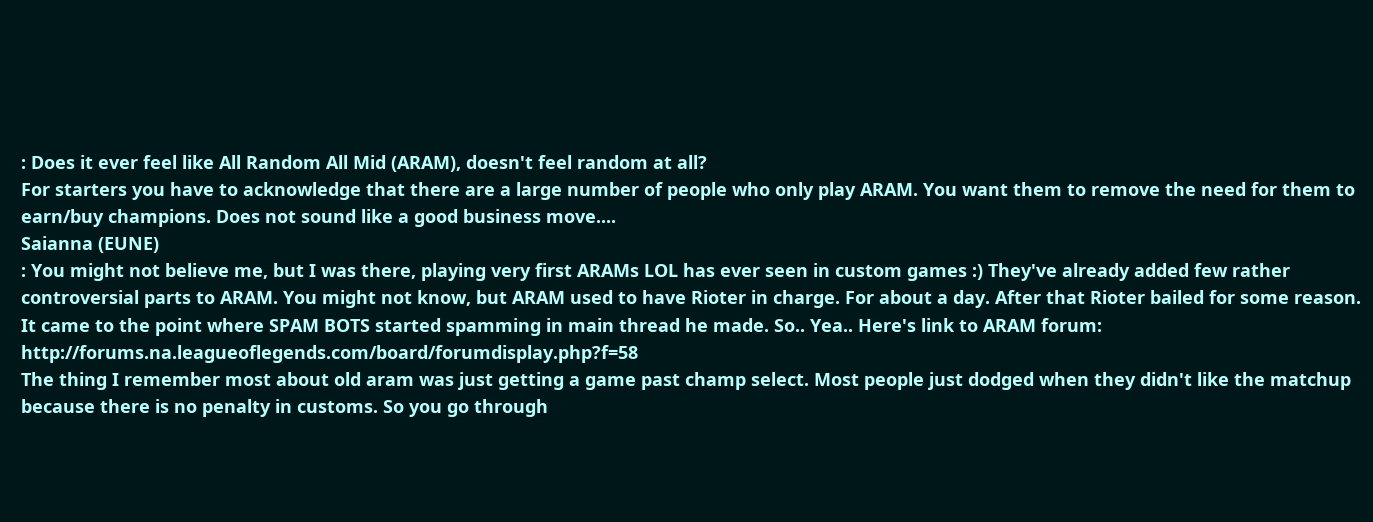: Does it ever feel like All Random All Mid (ARAM), doesn't feel random at all?
For starters you have to acknowledge that there are a large number of people who only play ARAM. You want them to remove the need for them to earn/buy champions. Does not sound like a good business move....
Saianna (EUNE)
: You might not believe me, but I was there, playing very first ARAMs LOL has ever seen in custom games :) They've already added few rather controversial parts to ARAM. You might not know, but ARAM used to have Rioter in charge. For about a day. After that Rioter bailed for some reason. It came to the point where SPAM BOTS started spamming in main thread he made. So.. Yea.. Here's link to ARAM forum: http://forums.na.leagueoflegends.com/board/forumdisplay.php?f=58
The thing I remember most about old aram was just getting a game past champ select. Most people just dodged when they didn't like the matchup because there is no penalty in customs. So you go through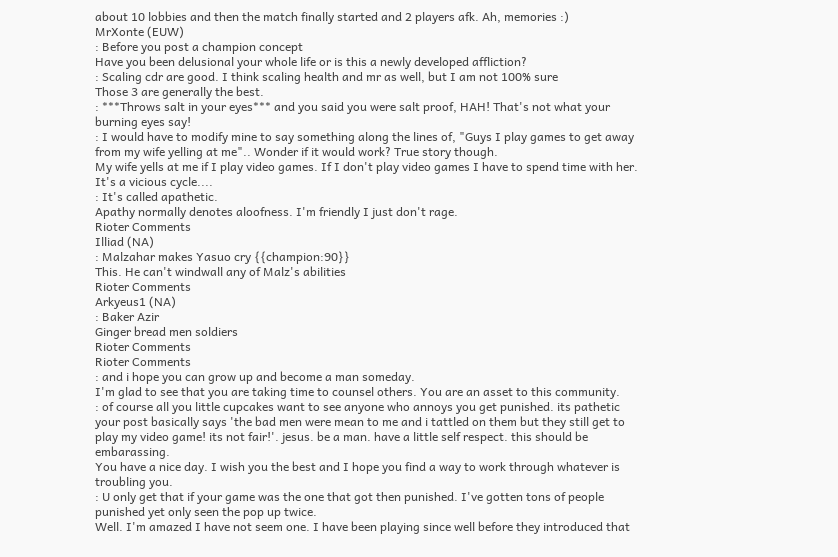about 10 lobbies and then the match finally started and 2 players afk. Ah, memories :)
MrXonte (EUW)
: Before you post a champion concept
Have you been delusional your whole life or is this a newly developed affliction?
: Scaling cdr are good. I think scaling health and mr as well, but I am not 100% sure
Those 3 are generally the best.
: ***Throws salt in your eyes*** and you said you were salt proof, HAH! That's not what your burning eyes say!
: I would have to modify mine to say something along the lines of, "Guys I play games to get away from my wife yelling at me".. Wonder if it would work? True story though.
My wife yells at me if I play video games. If I don't play video games I have to spend time with her. It's a vicious cycle....
: It's called apathetic.
Apathy normally denotes aloofness. I'm friendly I just don't rage.
Rioter Comments
Illiad (NA)
: Malzahar makes Yasuo cry {{champion:90}}
This. He can't windwall any of Malz's abilities
Rioter Comments
Arkyeus1 (NA)
: Baker Azir
Ginger bread men soldiers
Rioter Comments
Rioter Comments
: and i hope you can grow up and become a man someday.
I'm glad to see that you are taking time to counsel others. You are an asset to this community.
: of course all you little cupcakes want to see anyone who annoys you get punished. its pathetic your post basically says 'the bad men were mean to me and i tattled on them but they still get to play my video game! its not fair!'. jesus. be a man. have a little self respect. this should be embarassing.
You have a nice day. I wish you the best and I hope you find a way to work through whatever is troubling you.
: U only get that if your game was the one that got then punished. I've gotten tons of people punished yet only seen the pop up twice.
Well. I'm amazed I have not seem one. I have been playing since well before they introduced that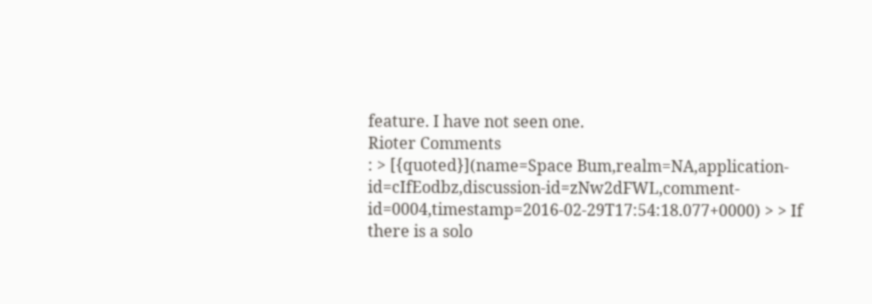feature. I have not seen one.
Rioter Comments
: > [{quoted}](name=Space Bum,realm=NA,application-id=cIfEodbz,discussion-id=zNw2dFWL,comment-id=0004,timestamp=2016-02-29T17:54:18.077+0000) > > If there is a solo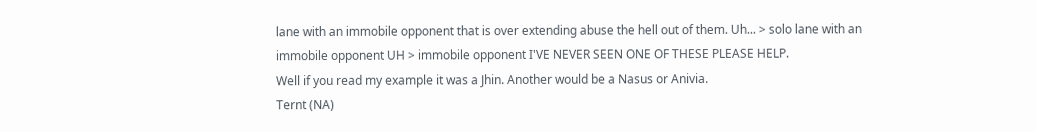lane with an immobile opponent that is over extending abuse the hell out of them. Uh... > solo lane with an immobile opponent UH > immobile opponent I'VE NEVER SEEN ONE OF THESE PLEASE HELP.
Well if you read my example it was a Jhin. Another would be a Nasus or Anivia.
Ternt (NA)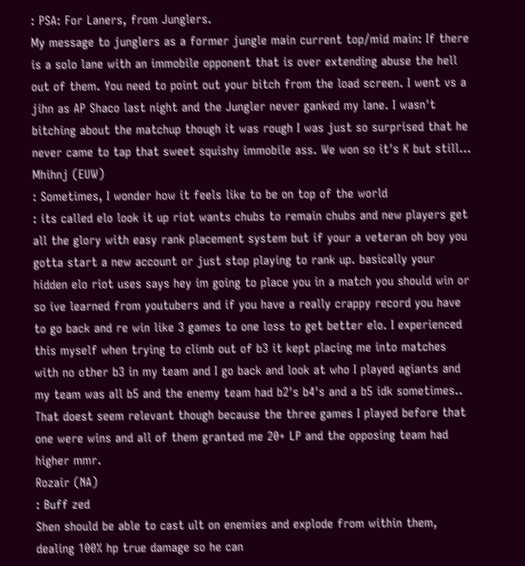: PSA: For Laners, from Junglers.
My message to junglers as a former jungle main current top/mid main: If there is a solo lane with an immobile opponent that is over extending abuse the hell out of them. You need to point out your bitch from the load screen. I went vs a jihn as AP Shaco last night and the Jungler never ganked my lane. I wasn't bitching about the matchup though it was rough I was just so surprised that he never came to tap that sweet squishy immobile ass. We won so it's K but still...
Mhihnj (EUW)
: Sometimes, I wonder how it feels like to be on top of the world
: its called elo look it up riot wants chubs to remain chubs and new players get all the glory with easy rank placement system but if your a veteran oh boy you gotta start a new account or just stop playing to rank up. basically your hidden elo riot uses says hey im going to place you in a match you should win or so ive learned from youtubers and if you have a really crappy record you have to go back and re win like 3 games to one loss to get better elo. I experienced this myself when trying to climb out of b3 it kept placing me into matches with no other b3 in my team and I go back and look at who I played agiants and my team was all b5 and the enemy team had b2's b4's and a b5 idk sometimes..
That doest seem relevant though because the three games I played before that one were wins and all of them granted me 20+ LP and the opposing team had higher mmr.
Rozair (NA)
: Buff zed
Shen should be able to cast ult on enemies and explode from within them, dealing 100% hp true damage so he can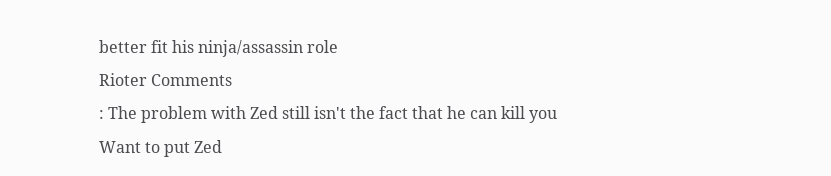better fit his ninja/assassin role
Rioter Comments
: The problem with Zed still isn't the fact that he can kill you
Want to put Zed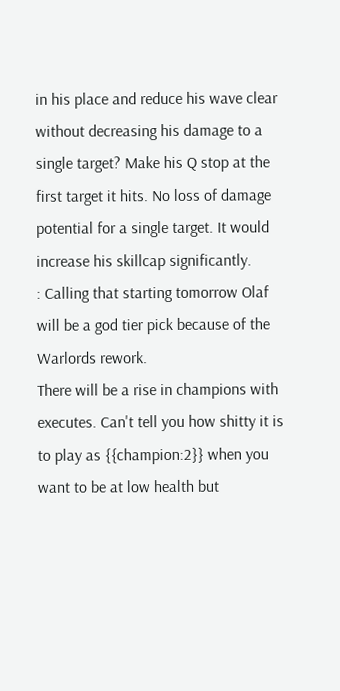in his place and reduce his wave clear without decreasing his damage to a single target? Make his Q stop at the first target it hits. No loss of damage potential for a single target. It would increase his skillcap significantly.
: Calling that starting tomorrow Olaf will be a god tier pick because of the Warlords rework.
There will be a rise in champions with executes. Can't tell you how shitty it is to play as {{champion:2}} when you want to be at low health but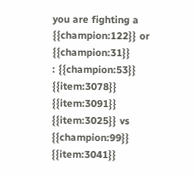you are fighting a {{champion:122}} or {{champion:31}}
: {{champion:53}} {{item:3078}} {{item:3091}} {{item:3025}} vs {{champion:99}} {{item:3041}}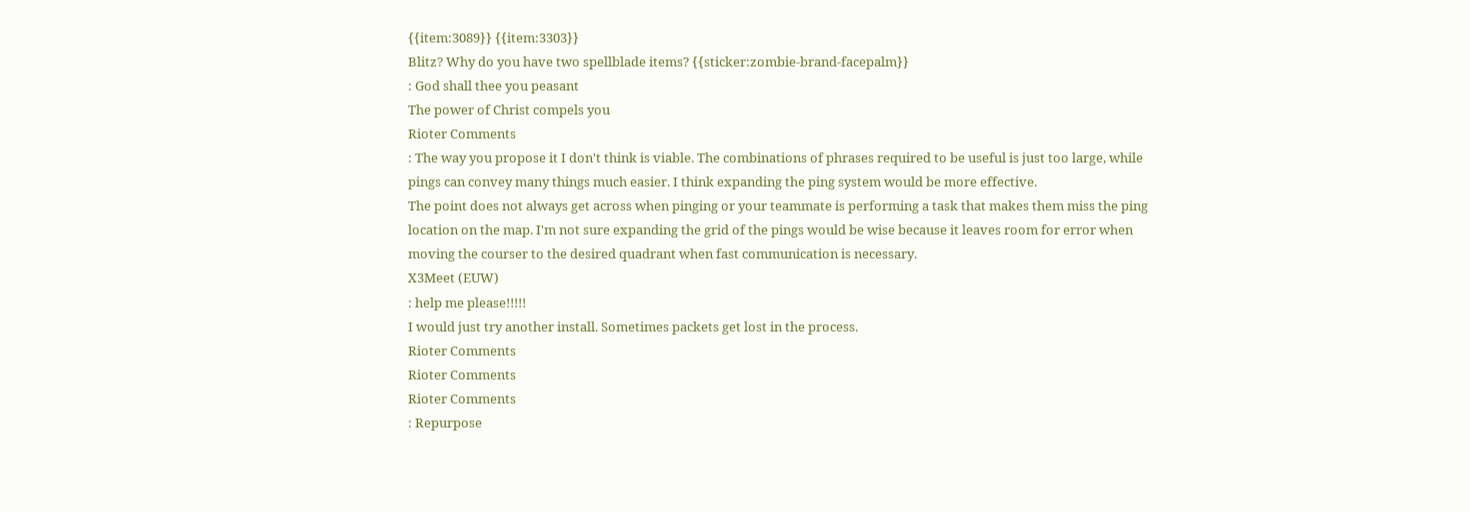{{item:3089}} {{item:3303}}
Blitz? Why do you have two spellblade items? {{sticker:zombie-brand-facepalm}}
: God shall thee you peasant
The power of Christ compels you
Rioter Comments
: The way you propose it I don't think is viable. The combinations of phrases required to be useful is just too large, while pings can convey many things much easier. I think expanding the ping system would be more effective.
The point does not always get across when pinging or your teammate is performing a task that makes them miss the ping location on the map. I'm not sure expanding the grid of the pings would be wise because it leaves room for error when moving the courser to the desired quadrant when fast communication is necessary.
X3Meet (EUW)
: help me please!!!!!
I would just try another install. Sometimes packets get lost in the process.
Rioter Comments
Rioter Comments
Rioter Comments
: Repurpose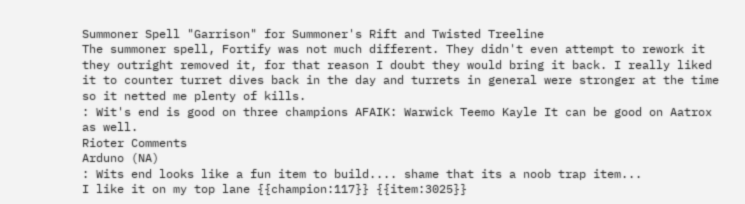Summoner Spell "Garrison" for Summoner's Rift and Twisted Treeline
The summoner spell, Fortify was not much different. They didn't even attempt to rework it they outright removed it, for that reason I doubt they would bring it back. I really liked it to counter turret dives back in the day and turrets in general were stronger at the time so it netted me plenty of kills.
: Wit's end is good on three champions AFAIK: Warwick Teemo Kayle It can be good on Aatrox as well.
Rioter Comments
Arduno (NA)
: Wits end looks like a fun item to build.... shame that its a noob trap item...
I like it on my top lane {{champion:117}} {{item:3025}}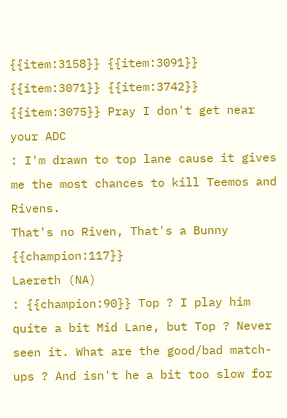{{item:3158}} {{item:3091}} {{item:3071}} {{item:3742}} {{item:3075}} Pray I don't get near your ADC
: I'm drawn to top lane cause it gives me the most chances to kill Teemos and Rivens.
That's no Riven, That's a Bunny {{champion:117}}
Laereth (NA)
: {{champion:90}} Top ? I play him quite a bit Mid Lane, but Top ? Never seen it. What are the good/bad match-ups ? And isn't he a bit too slow for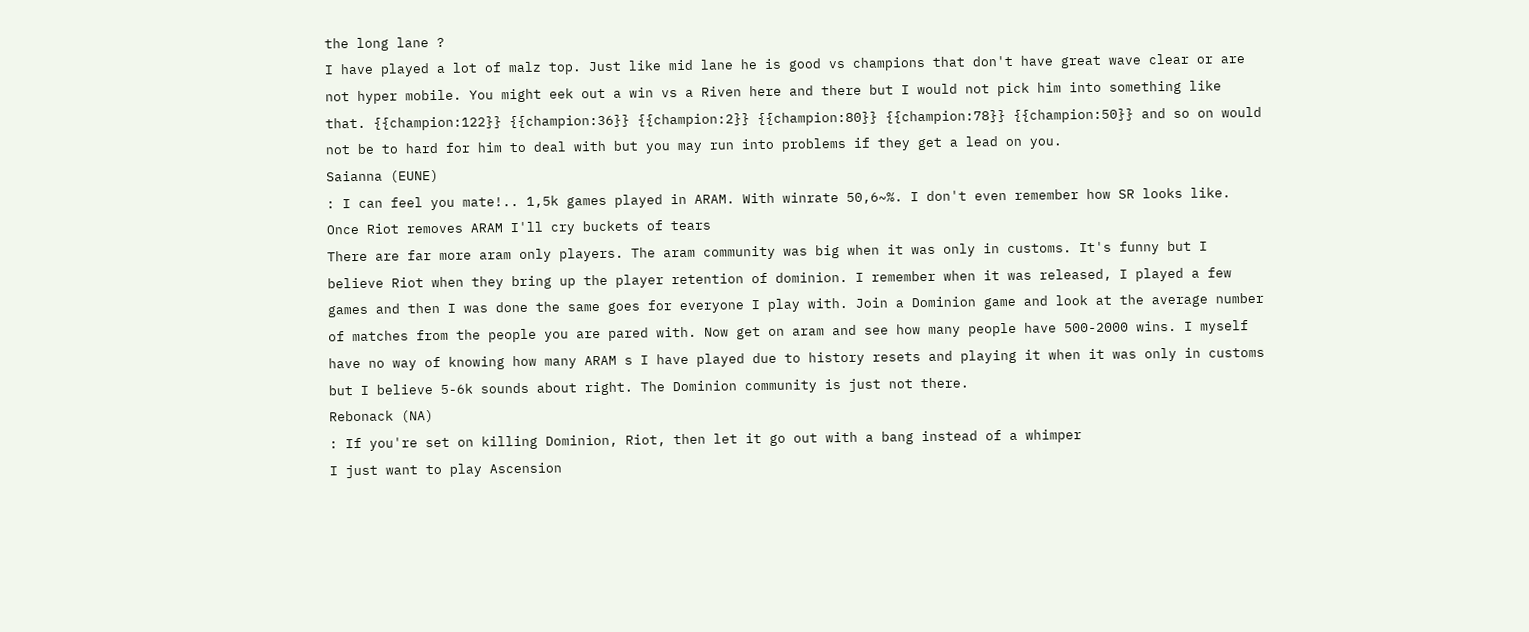the long lane ?
I have played a lot of malz top. Just like mid lane he is good vs champions that don't have great wave clear or are not hyper mobile. You might eek out a win vs a Riven here and there but I would not pick him into something like that. {{champion:122}} {{champion:36}} {{champion:2}} {{champion:80}} {{champion:78}} {{champion:50}} and so on would not be to hard for him to deal with but you may run into problems if they get a lead on you.
Saianna (EUNE)
: I can feel you mate!.. 1,5k games played in ARAM. With winrate 50,6~%. I don't even remember how SR looks like. Once Riot removes ARAM I'll cry buckets of tears
There are far more aram only players. The aram community was big when it was only in customs. It's funny but I believe Riot when they bring up the player retention of dominion. I remember when it was released, I played a few games and then I was done the same goes for everyone I play with. Join a Dominion game and look at the average number of matches from the people you are pared with. Now get on aram and see how many people have 500-2000 wins. I myself have no way of knowing how many ARAM s I have played due to history resets and playing it when it was only in customs but I believe 5-6k sounds about right. The Dominion community is just not there.
Rebonack (NA)
: If you're set on killing Dominion, Riot, then let it go out with a bang instead of a whimper
I just want to play Ascension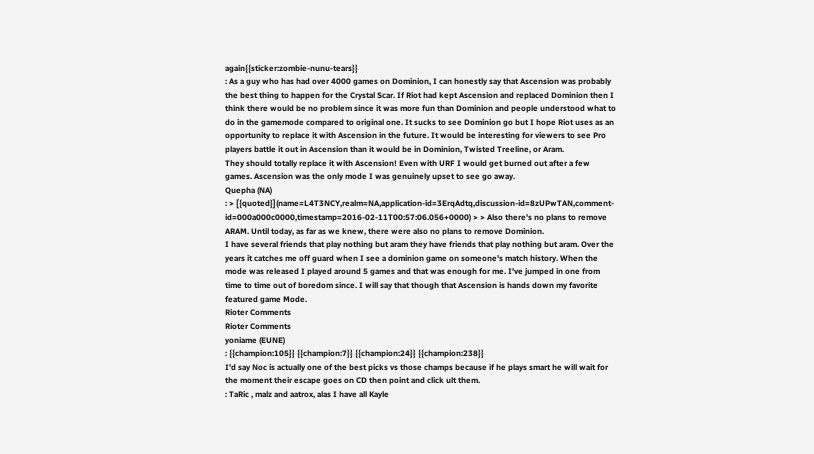again{{sticker:zombie-nunu-tears}}
: As a guy who has had over 4000 games on Dominion, I can honestly say that Ascension was probably the best thing to happen for the Crystal Scar. If Riot had kept Ascension and replaced Dominion then I think there would be no problem since it was more fun than Dominion and people understood what to do in the gamemode compared to original one. It sucks to see Dominion go but I hope Riot uses as an opportunity to replace it with Ascension in the future. It would be interesting for viewers to see Pro players battle it out in Ascension than it would be in Dominion, Twisted Treeline, or Aram.
They should totally replace it with Ascension! Even with URF I would get burned out after a few games. Ascension was the only mode I was genuinely upset to see go away.
Quepha (NA)
: > [{quoted}](name=L4T3NCY,realm=NA,application-id=3ErqAdtq,discussion-id=8zUPwTAN,comment-id=000a000c0000,timestamp=2016-02-11T00:57:06.056+0000) > > Also there's no plans to remove ARAM. Until today, as far as we knew, there were also no plans to remove Dominion.
I have several friends that play nothing but aram they have friends that play nothing but aram. Over the years it catches me off guard when I see a dominion game on someone's match history. When the mode was released I played around 5 games and that was enough for me. I've jumped in one from time to time out of boredom since. I will say that though that Ascension is hands down my favorite featured game Mode.
Rioter Comments
Rioter Comments
yoniame (EUNE)
: {{champion:105}} {{champion:7}} {{champion:24}} {{champion:238}}
I'd say Noc is actually one of the best picks vs those champs because if he plays smart he will wait for the moment their escape goes on CD then point and click ult them.
: TaRic , malz and aatrox, alas I have all Kayle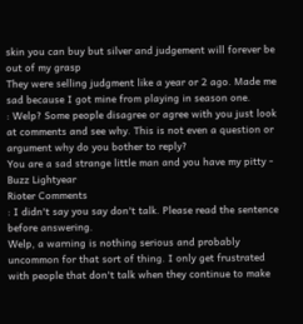skin you can buy but silver and judgement will forever be out of my grasp
They were selling judgment like a year or 2 ago. Made me sad because I got mine from playing in season one.
: Welp? Some people disagree or agree with you just look at comments and see why. This is not even a question or argument why do you bother to reply?
You are a sad strange little man and you have my pitty - Buzz Lightyear
Rioter Comments
: I didn't say you say don't talk. Please read the sentence before answering.
Welp, a warning is nothing serious and probably uncommon for that sort of thing. I only get frustrated with people that don't talk when they continue to make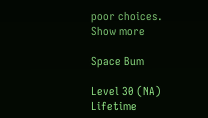poor choices.
Show more

Space Bum

Level 30 (NA)
Lifetime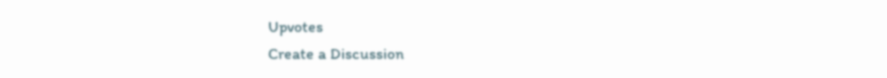Upvotes
Create a Discussion